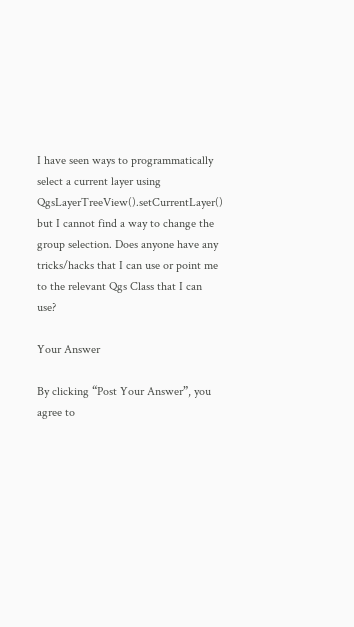I have seen ways to programmatically select a current layer using QgsLayerTreeView().setCurrentLayer() but I cannot find a way to change the group selection. Does anyone have any tricks/hacks that I can use or point me to the relevant Qgs Class that I can use?

Your Answer

By clicking “Post Your Answer”, you agree to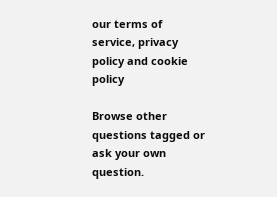our terms of service, privacy policy and cookie policy

Browse other questions tagged or ask your own question.